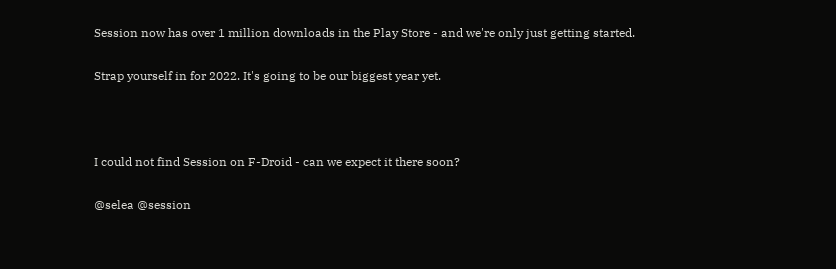Session now has over 1 million downloads in the Play Store - and we're only just getting started.

Strap yourself in for 2022. It's going to be our biggest year yet.



I could not find Session on F-Droid - can we expect it there soon?

@selea @session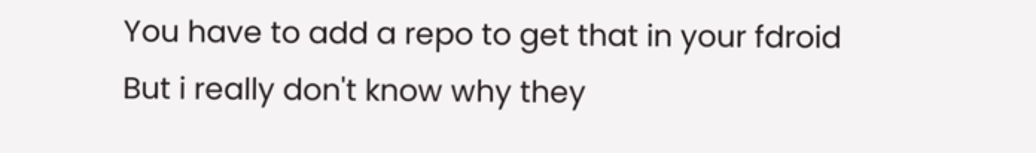You have to add a repo to get that in your fdroid
But i really don't know why they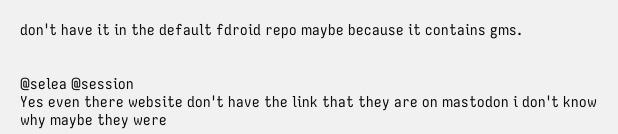don't have it in the default fdroid repo maybe because it contains gms.


@selea @session
Yes even there website don't have the link that they are on mastodon i don't know why maybe they were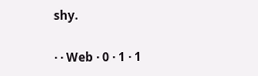shy.

· · Web · 0 · 1 · 1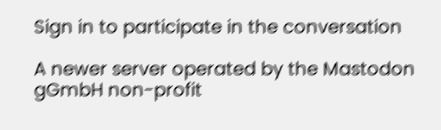Sign in to participate in the conversation

A newer server operated by the Mastodon gGmbH non-profit